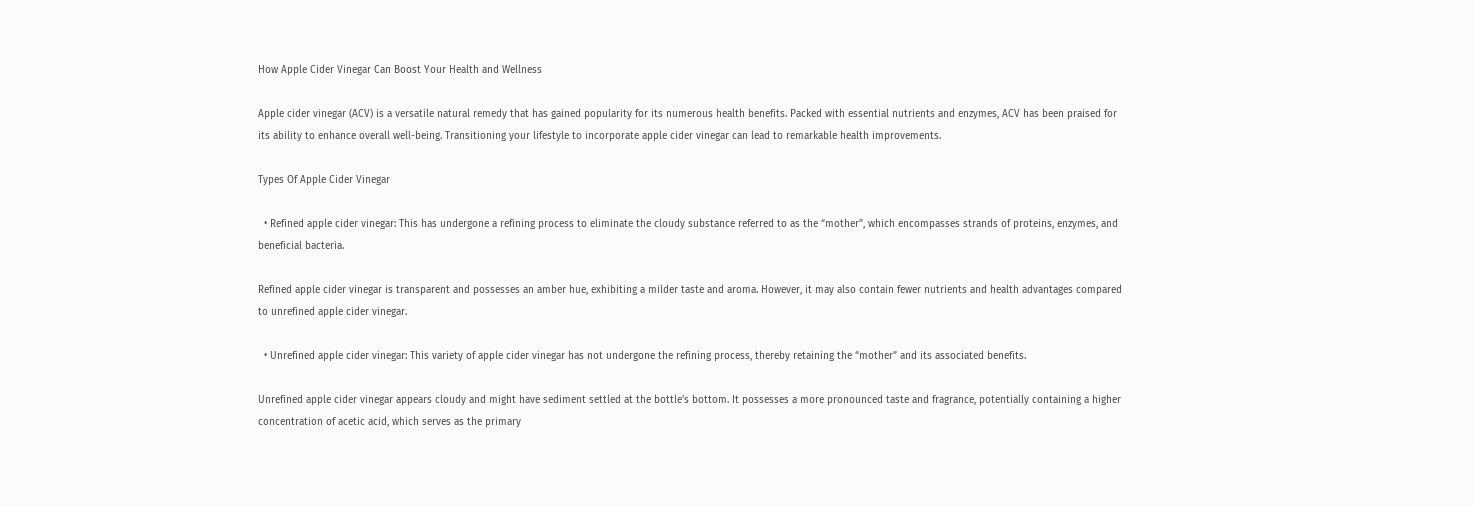How Apple Cider Vinegar Can Boost Your Health and Wellness

Apple cider vinegar (ACV) is a versatile natural remedy that has gained popularity for its numerous health benefits. Packed with essential nutrients and enzymes, ACV has been praised for its ability to enhance overall well-being. Transitioning your lifestyle to incorporate apple cider vinegar can lead to remarkable health improvements.

Types Of Apple Cider Vinegar

  • Refined apple cider vinegar: This has undergone a refining process to eliminate the cloudy substance referred to as the “mother”, which encompasses strands of proteins, enzymes, and beneficial bacteria.

Refined apple cider vinegar is transparent and possesses an amber hue, exhibiting a milder taste and aroma. However, it may also contain fewer nutrients and health advantages compared to unrefined apple cider vinegar.

  • Unrefined apple cider vinegar: This variety of apple cider vinegar has not undergone the refining process, thereby retaining the “mother” and its associated benefits.

Unrefined apple cider vinegar appears cloudy and might have sediment settled at the bottle’s bottom. It possesses a more pronounced taste and fragrance, potentially containing a higher concentration of acetic acid, which serves as the primary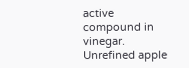active compound in vinegar. Unrefined apple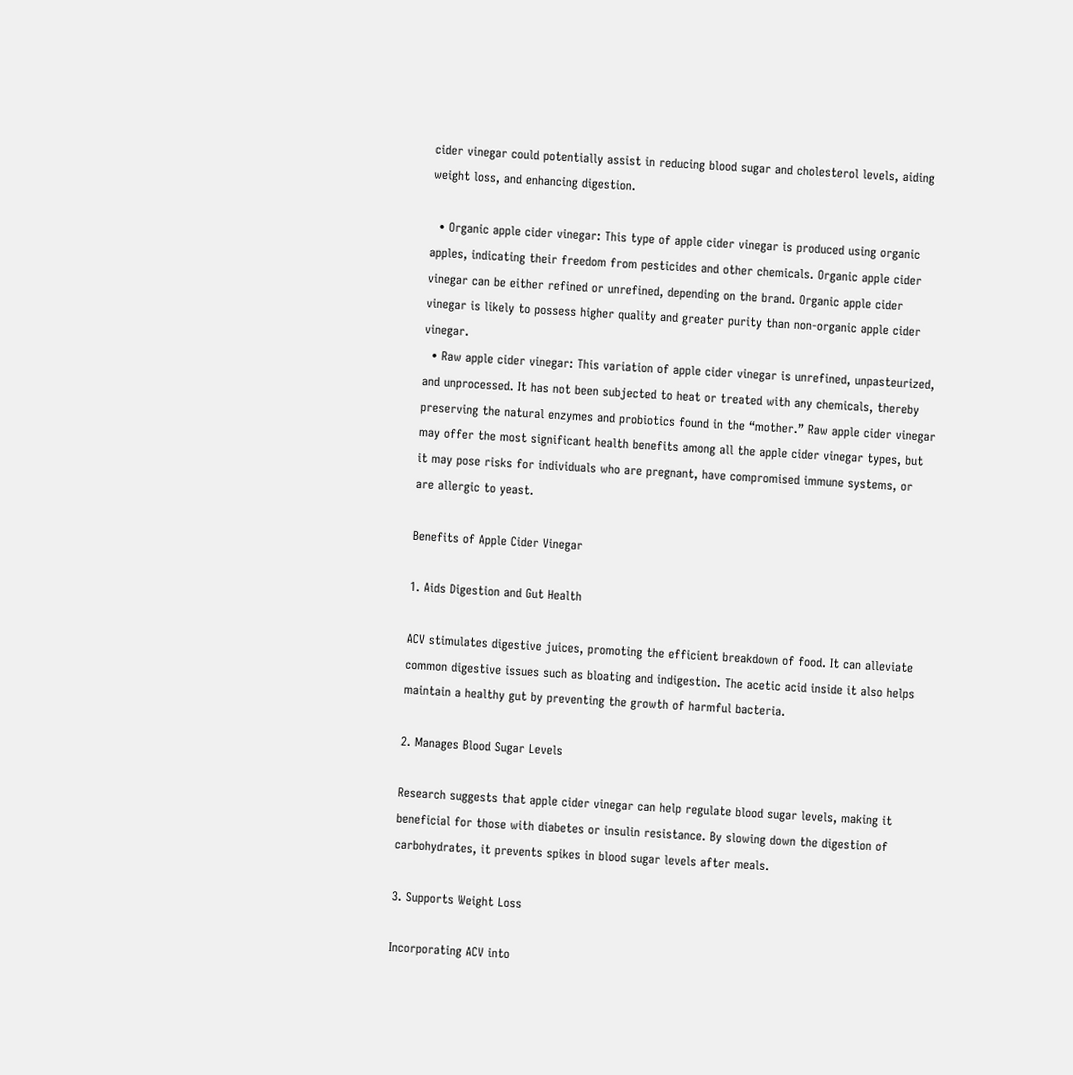cider vinegar could potentially assist in reducing blood sugar and cholesterol levels, aiding weight loss, and enhancing digestion.

  • Organic apple cider vinegar: This type of apple cider vinegar is produced using organic apples, indicating their freedom from pesticides and other chemicals. Organic apple cider vinegar can be either refined or unrefined, depending on the brand. Organic apple cider vinegar is likely to possess higher quality and greater purity than non-organic apple cider vinegar.
  • Raw apple cider vinegar: This variation of apple cider vinegar is unrefined, unpasteurized, and unprocessed. It has not been subjected to heat or treated with any chemicals, thereby preserving the natural enzymes and probiotics found in the “mother.” Raw apple cider vinegar may offer the most significant health benefits among all the apple cider vinegar types, but it may pose risks for individuals who are pregnant, have compromised immune systems, or are allergic to yeast.

Benefits of Apple Cider Vinegar

1. Aids Digestion and Gut Health

ACV stimulates digestive juices, promoting the efficient breakdown of food. It can alleviate common digestive issues such as bloating and indigestion. The acetic acid inside it also helps maintain a healthy gut by preventing the growth of harmful bacteria.

2. Manages Blood Sugar Levels

Research suggests that apple cider vinegar can help regulate blood sugar levels, making it beneficial for those with diabetes or insulin resistance. By slowing down the digestion of carbohydrates, it prevents spikes in blood sugar levels after meals.

3. Supports Weight Loss

Incorporating ACV into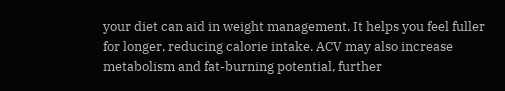your diet can aid in weight management. It helps you feel fuller for longer, reducing calorie intake. ACV may also increase metabolism and fat-burning potential, further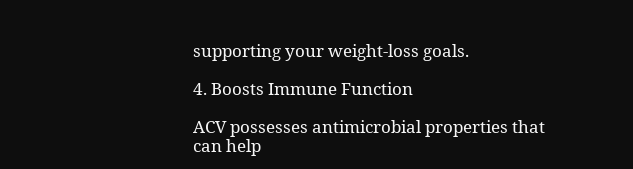supporting your weight-loss goals.

4. Boosts Immune Function

ACV possesses antimicrobial properties that can help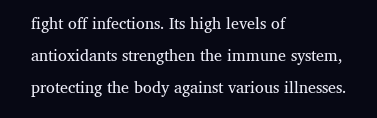fight off infections. Its high levels of antioxidants strengthen the immune system, protecting the body against various illnesses.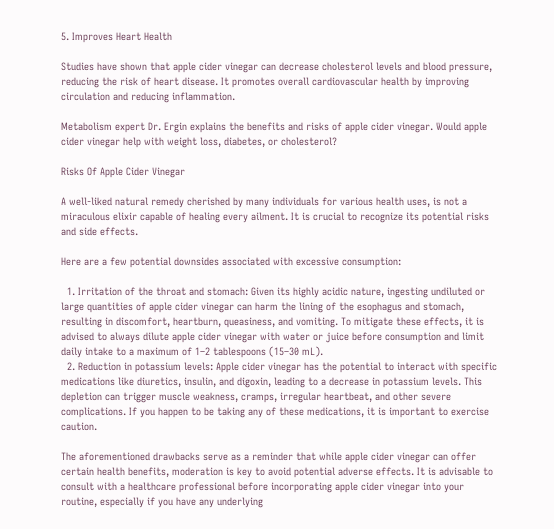5. Improves Heart Health

Studies have shown that apple cider vinegar can decrease cholesterol levels and blood pressure, reducing the risk of heart disease. It promotes overall cardiovascular health by improving circulation and reducing inflammation.

Metabolism expert Dr. Ergin explains the benefits and risks of apple cider vinegar. Would apple cider vinegar help with weight loss, diabetes, or cholesterol?

Risks Of Apple Cider Vinegar

A well-liked natural remedy cherished by many individuals for various health uses, is not a miraculous elixir capable of healing every ailment. It is crucial to recognize its potential risks and side effects.

Here are a few potential downsides associated with excessive consumption:

  1. Irritation of the throat and stomach: Given its highly acidic nature, ingesting undiluted or large quantities of apple cider vinegar can harm the lining of the esophagus and stomach, resulting in discomfort, heartburn, queasiness, and vomiting. To mitigate these effects, it is advised to always dilute apple cider vinegar with water or juice before consumption and limit daily intake to a maximum of 1–2 tablespoons (15–30 mL).
  2. Reduction in potassium levels: Apple cider vinegar has the potential to interact with specific medications like diuretics, insulin, and digoxin, leading to a decrease in potassium levels. This depletion can trigger muscle weakness, cramps, irregular heartbeat, and other severe complications. If you happen to be taking any of these medications, it is important to exercise caution.

The aforementioned drawbacks serve as a reminder that while apple cider vinegar can offer certain health benefits, moderation is key to avoid potential adverse effects. It is advisable to consult with a healthcare professional before incorporating apple cider vinegar into your routine, especially if you have any underlying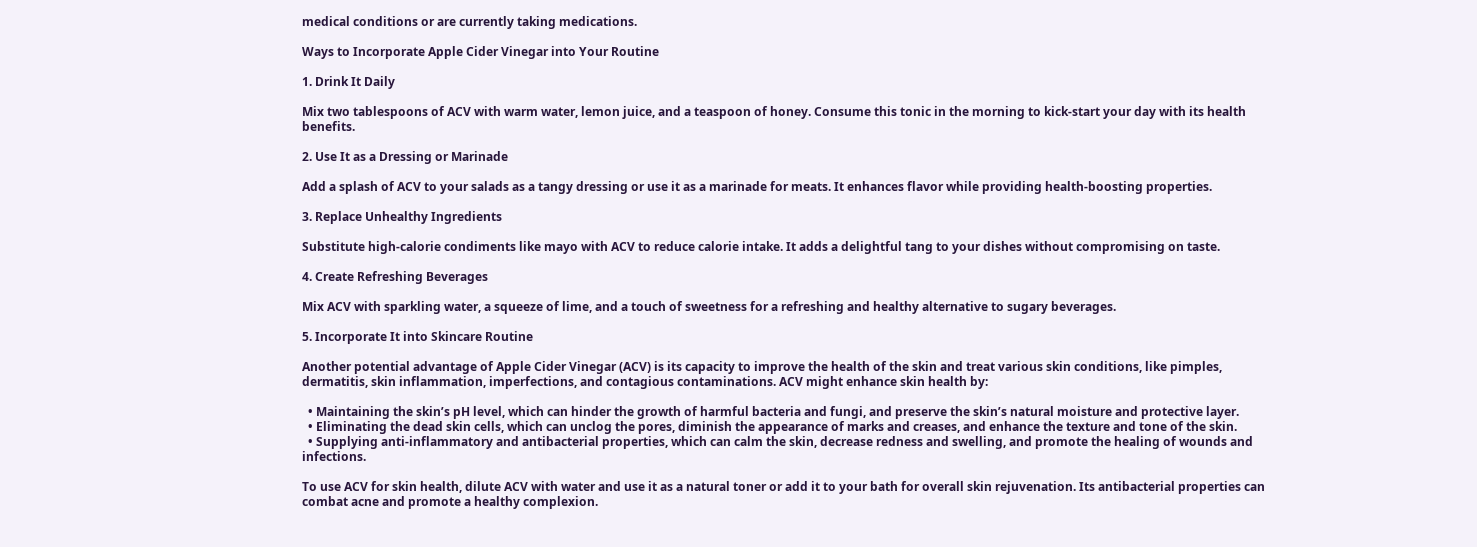medical conditions or are currently taking medications.

Ways to Incorporate Apple Cider Vinegar into Your Routine

1. Drink It Daily

Mix two tablespoons of ACV with warm water, lemon juice, and a teaspoon of honey. Consume this tonic in the morning to kick-start your day with its health benefits.

2. Use It as a Dressing or Marinade

Add a splash of ACV to your salads as a tangy dressing or use it as a marinade for meats. It enhances flavor while providing health-boosting properties.

3. Replace Unhealthy Ingredients

Substitute high-calorie condiments like mayo with ACV to reduce calorie intake. It adds a delightful tang to your dishes without compromising on taste.

4. Create Refreshing Beverages

Mix ACV with sparkling water, a squeeze of lime, and a touch of sweetness for a refreshing and healthy alternative to sugary beverages.

5. Incorporate It into Skincare Routine

Another potential advantage of Apple Cider Vinegar (ACV) is its capacity to improve the health of the skin and treat various skin conditions, like pimples, dermatitis, skin inflammation, imperfections, and contagious contaminations. ACV might enhance skin health by:

  • Maintaining the skin’s pH level, which can hinder the growth of harmful bacteria and fungi, and preserve the skin’s natural moisture and protective layer.
  • Eliminating the dead skin cells, which can unclog the pores, diminish the appearance of marks and creases, and enhance the texture and tone of the skin.
  • Supplying anti-inflammatory and antibacterial properties, which can calm the skin, decrease redness and swelling, and promote the healing of wounds and infections.

To use ACV for skin health, dilute ACV with water and use it as a natural toner or add it to your bath for overall skin rejuvenation. Its antibacterial properties can combat acne and promote a healthy complexion.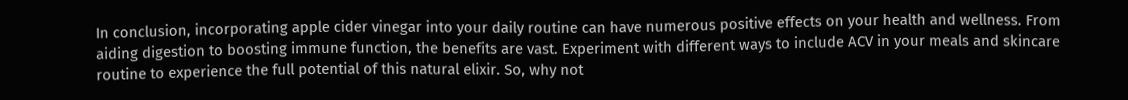In conclusion, incorporating apple cider vinegar into your daily routine can have numerous positive effects on your health and wellness. From aiding digestion to boosting immune function, the benefits are vast. Experiment with different ways to include ACV in your meals and skincare routine to experience the full potential of this natural elixir. So, why not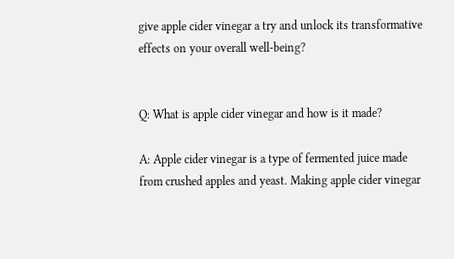give apple cider vinegar a try and unlock its transformative effects on your overall well-being?


Q: What is apple cider vinegar and how is it made?

A: Apple cider vinegar is a type of fermented juice made from crushed apples and yeast. Making apple cider vinegar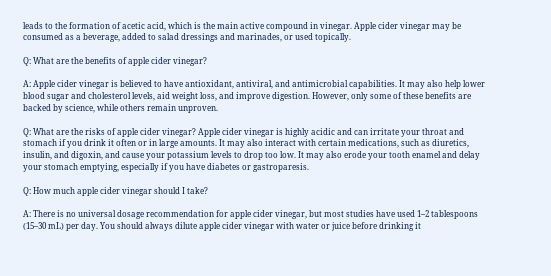leads to the formation of acetic acid, which is the main active compound in vinegar. Apple cider vinegar may be consumed as a beverage, added to salad dressings and marinades, or used topically.

Q: What are the benefits of apple cider vinegar?

A: Apple cider vinegar is believed to have antioxidant, antiviral, and antimicrobial capabilities. It may also help lower blood sugar and cholesterol levels, aid weight loss, and improve digestion. However, only some of these benefits are backed by science, while others remain unproven.

Q: What are the risks of apple cider vinegar? Apple cider vinegar is highly acidic and can irritate your throat and stomach if you drink it often or in large amounts. It may also interact with certain medications, such as diuretics, insulin, and digoxin, and cause your potassium levels to drop too low. It may also erode your tooth enamel and delay your stomach emptying, especially if you have diabetes or gastroparesis.

Q: How much apple cider vinegar should I take?

A: There is no universal dosage recommendation for apple cider vinegar, but most studies have used 1–2 tablespoons (15–30 mL) per day. You should always dilute apple cider vinegar with water or juice before drinking it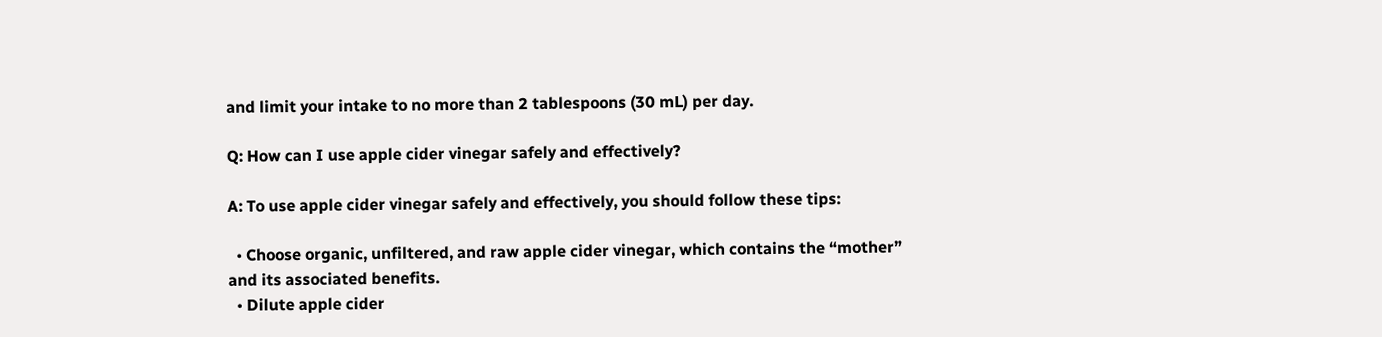and limit your intake to no more than 2 tablespoons (30 mL) per day.

Q: How can I use apple cider vinegar safely and effectively?

A: To use apple cider vinegar safely and effectively, you should follow these tips:

  • Choose organic, unfiltered, and raw apple cider vinegar, which contains the “mother” and its associated benefits.
  • Dilute apple cider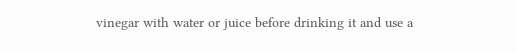vinegar with water or juice before drinking it and use a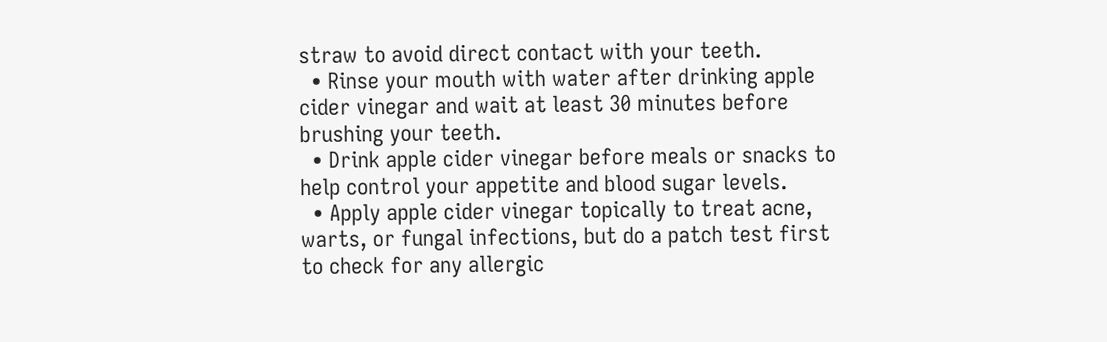straw to avoid direct contact with your teeth.
  • Rinse your mouth with water after drinking apple cider vinegar and wait at least 30 minutes before brushing your teeth.
  • Drink apple cider vinegar before meals or snacks to help control your appetite and blood sugar levels.
  • Apply apple cider vinegar topically to treat acne, warts, or fungal infections, but do a patch test first to check for any allergic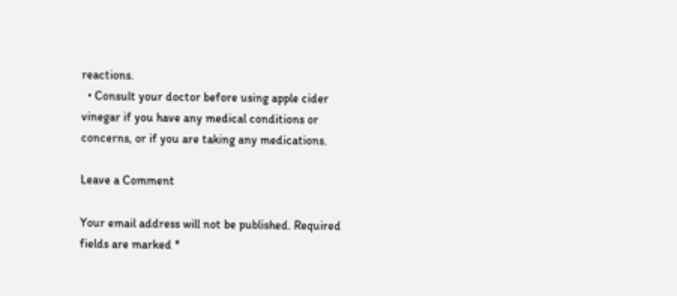reactions.
  • Consult your doctor before using apple cider vinegar if you have any medical conditions or concerns, or if you are taking any medications.

Leave a Comment

Your email address will not be published. Required fields are marked *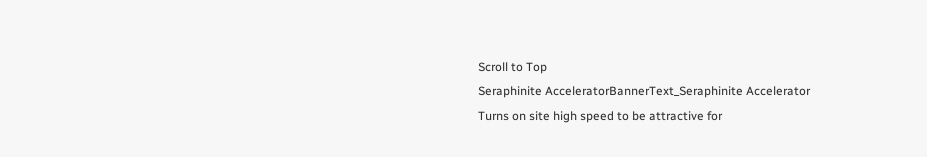Scroll to Top
Seraphinite AcceleratorBannerText_Seraphinite Accelerator
Turns on site high speed to be attractive for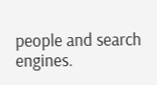people and search engines.